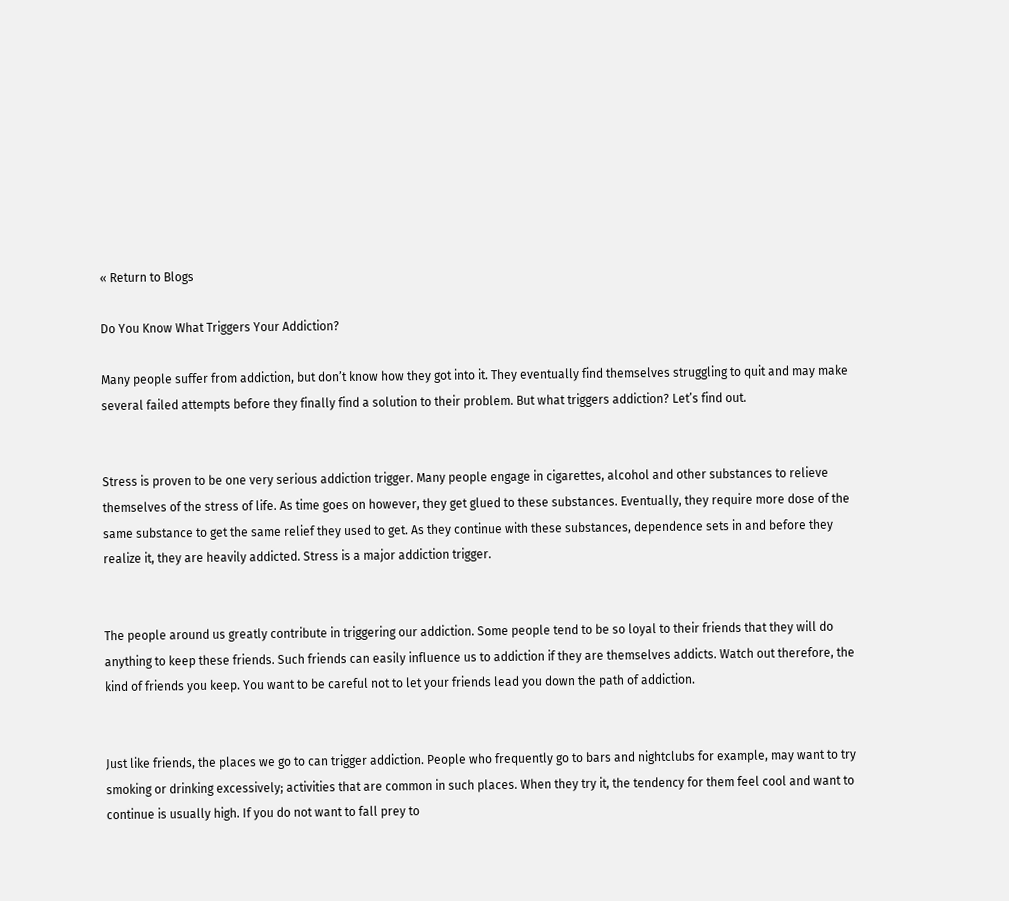« Return to Blogs

Do You Know What Triggers Your Addiction?

Many people suffer from addiction, but don’t know how they got into it. They eventually find themselves struggling to quit and may make several failed attempts before they finally find a solution to their problem. But what triggers addiction? Let’s find out.


Stress is proven to be one very serious addiction trigger. Many people engage in cigarettes, alcohol and other substances to relieve themselves of the stress of life. As time goes on however, they get glued to these substances. Eventually, they require more dose of the same substance to get the same relief they used to get. As they continue with these substances, dependence sets in and before they realize it, they are heavily addicted. Stress is a major addiction trigger.


The people around us greatly contribute in triggering our addiction. Some people tend to be so loyal to their friends that they will do anything to keep these friends. Such friends can easily influence us to addiction if they are themselves addicts. Watch out therefore, the kind of friends you keep. You want to be careful not to let your friends lead you down the path of addiction.


Just like friends, the places we go to can trigger addiction. People who frequently go to bars and nightclubs for example, may want to try smoking or drinking excessively; activities that are common in such places. When they try it, the tendency for them feel cool and want to continue is usually high. If you do not want to fall prey to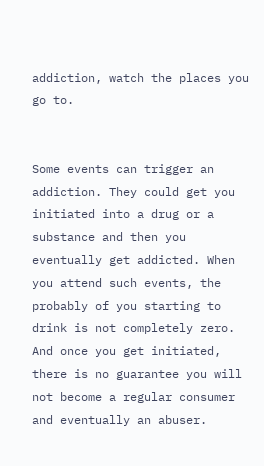addiction, watch the places you go to.


Some events can trigger an addiction. They could get you initiated into a drug or a substance and then you eventually get addicted. When you attend such events, the probably of you starting to drink is not completely zero. And once you get initiated, there is no guarantee you will not become a regular consumer and eventually an abuser.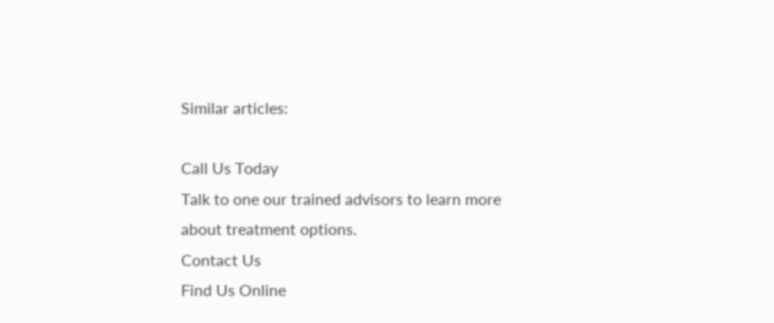Similar articles:

Call Us Today
Talk to one our trained advisors to learn more about treatment options.
Contact Us
Find Us Online